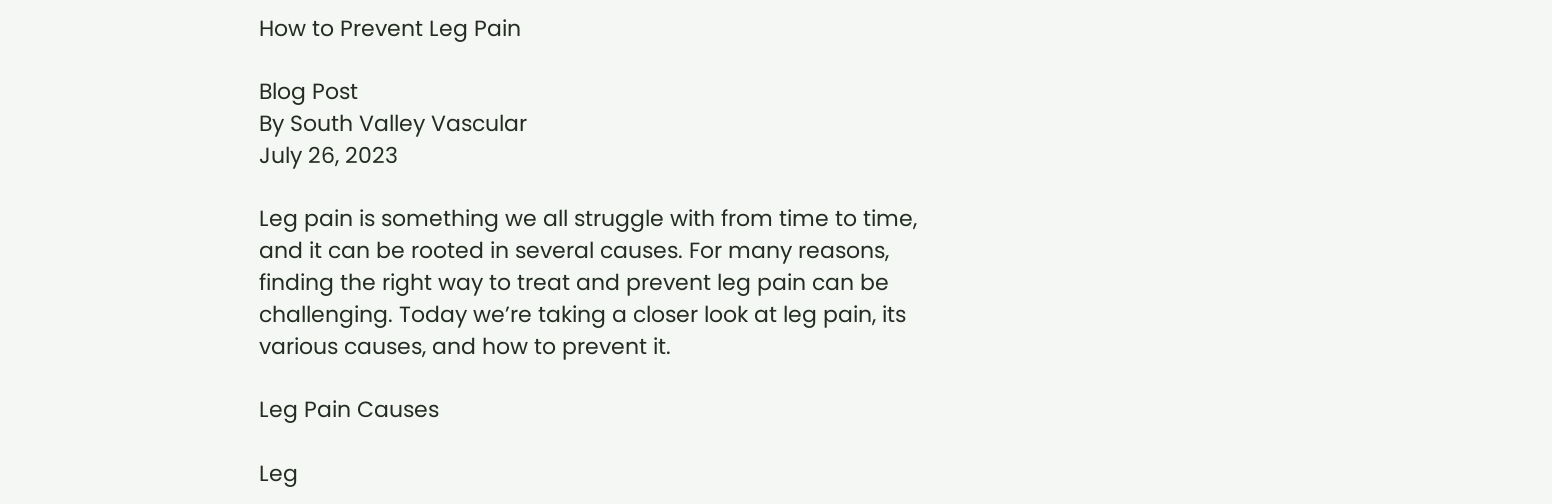How to Prevent Leg Pain

Blog Post
By South Valley Vascular
July 26, 2023

Leg pain is something we all struggle with from time to time, and it can be rooted in several causes. For many reasons, finding the right way to treat and prevent leg pain can be challenging. Today we’re taking a closer look at leg pain, its various causes, and how to prevent it.

Leg Pain Causes

Leg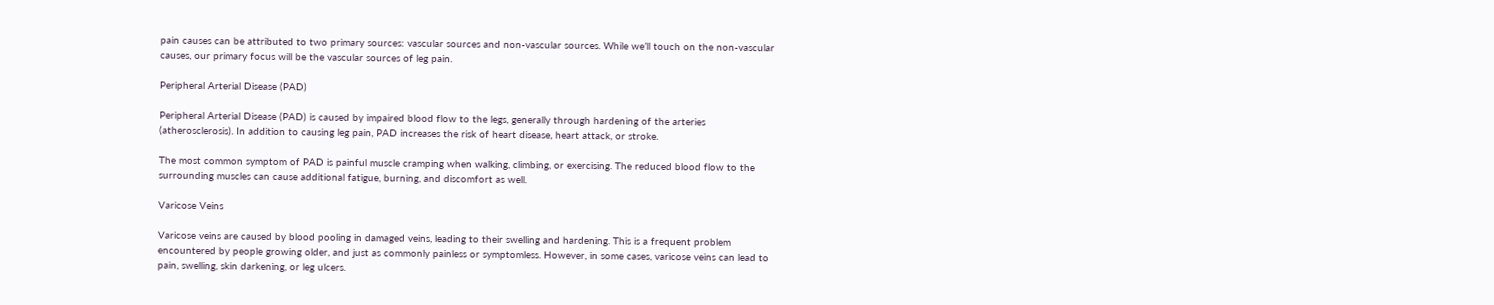pain causes can be attributed to two primary sources: vascular sources and non-vascular sources. While we’ll touch on the non-vascular causes, our primary focus will be the vascular sources of leg pain.

Peripheral Arterial Disease (PAD)

Peripheral Arterial Disease (PAD) is caused by impaired blood flow to the legs, generally through hardening of the arteries (atherosclerosis). In addition to causing leg pain, PAD increases the risk of heart disease, heart attack, or stroke.

The most common symptom of PAD is painful muscle cramping when walking, climbing, or exercising. The reduced blood flow to the surrounding muscles can cause additional fatigue, burning, and discomfort as well.

Varicose Veins

Varicose veins are caused by blood pooling in damaged veins, leading to their swelling and hardening. This is a frequent problem encountered by people growing older, and just as commonly painless or symptomless. However, in some cases, varicose veins can lead to pain, swelling, skin darkening, or leg ulcers.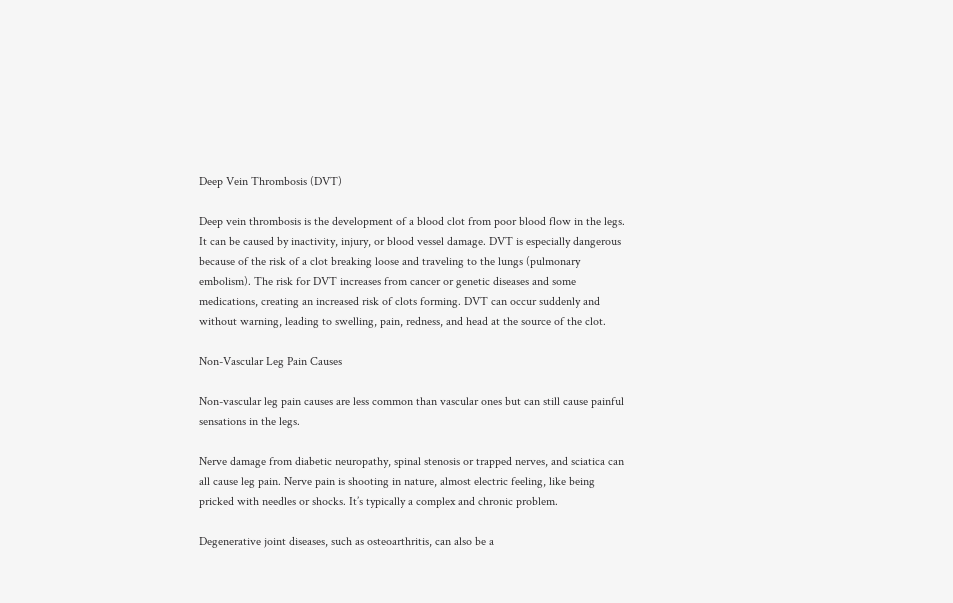Deep Vein Thrombosis (DVT)

Deep vein thrombosis is the development of a blood clot from poor blood flow in the legs. It can be caused by inactivity, injury, or blood vessel damage. DVT is especially dangerous because of the risk of a clot breaking loose and traveling to the lungs (pulmonary embolism). The risk for DVT increases from cancer or genetic diseases and some medications, creating an increased risk of clots forming. DVT can occur suddenly and without warning, leading to swelling, pain, redness, and head at the source of the clot.

Non-Vascular Leg Pain Causes

Non-vascular leg pain causes are less common than vascular ones but can still cause painful sensations in the legs.

Nerve damage from diabetic neuropathy, spinal stenosis or trapped nerves, and sciatica can all cause leg pain. Nerve pain is shooting in nature, almost electric feeling, like being pricked with needles or shocks. It’s typically a complex and chronic problem.

Degenerative joint diseases, such as osteoarthritis, can also be a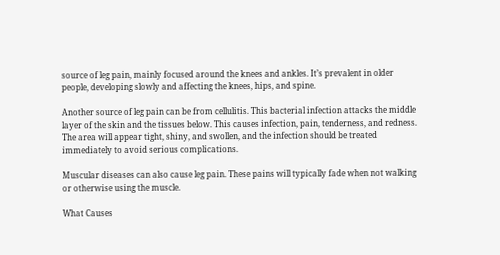source of leg pain, mainly focused around the knees and ankles. It’s prevalent in older people, developing slowly and affecting the knees, hips, and spine.

Another source of leg pain can be from cellulitis. This bacterial infection attacks the middle layer of the skin and the tissues below. This causes infection, pain, tenderness, and redness. The area will appear tight, shiny, and swollen, and the infection should be treated immediately to avoid serious complications.

Muscular diseases can also cause leg pain. These pains will typically fade when not walking or otherwise using the muscle.

What Causes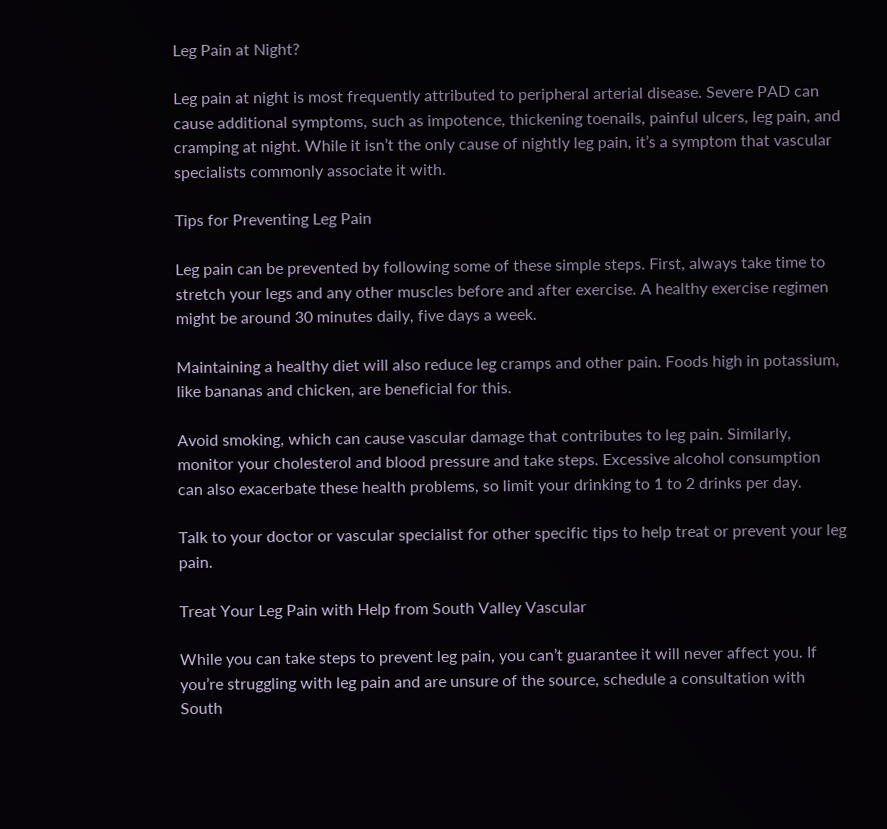Leg Pain at Night?

Leg pain at night is most frequently attributed to peripheral arterial disease. Severe PAD can cause additional symptoms, such as impotence, thickening toenails, painful ulcers, leg pain, and cramping at night. While it isn’t the only cause of nightly leg pain, it’s a symptom that vascular specialists commonly associate it with.

Tips for Preventing Leg Pain

Leg pain can be prevented by following some of these simple steps. First, always take time to stretch your legs and any other muscles before and after exercise. A healthy exercise regimen might be around 30 minutes daily, five days a week.

Maintaining a healthy diet will also reduce leg cramps and other pain. Foods high in potassium, like bananas and chicken, are beneficial for this.

Avoid smoking, which can cause vascular damage that contributes to leg pain. Similarly, monitor your cholesterol and blood pressure and take steps. Excessive alcohol consumption can also exacerbate these health problems, so limit your drinking to 1 to 2 drinks per day.

Talk to your doctor or vascular specialist for other specific tips to help treat or prevent your leg pain.

Treat Your Leg Pain with Help from South Valley Vascular

While you can take steps to prevent leg pain, you can’t guarantee it will never affect you. If you’re struggling with leg pain and are unsure of the source, schedule a consultation with South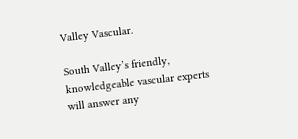Valley Vascular.

South Valley’s friendly, knowledgeable vascular experts will answer any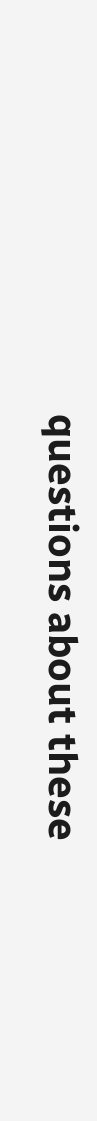questions about these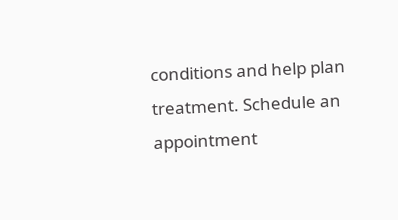conditions and help plan treatment. Schedule an appointment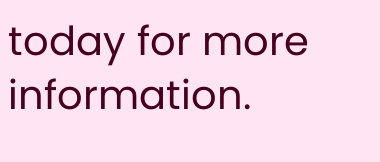today for more information.